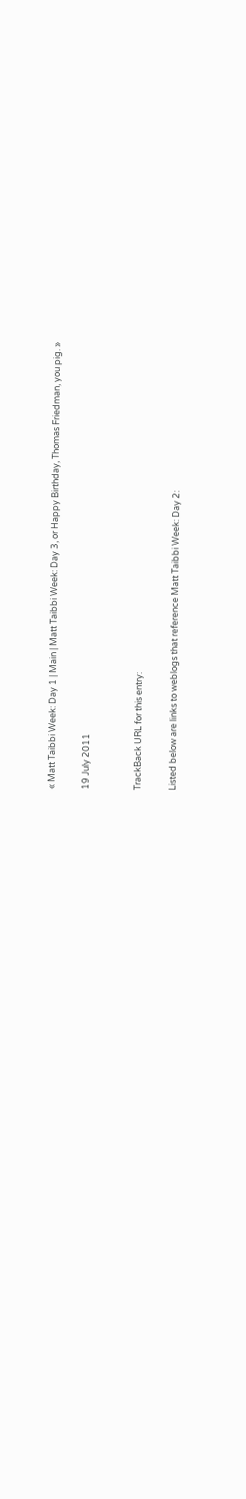« Matt Taibbi Week: Day 1 | Main | Matt Taibbi Week: Day 3, or Happy Birthday, Thomas Friedman, you pig. »

19 July 2011


TrackBack URL for this entry:

Listed below are links to weblogs that reference Matt Taibbi Week: Day 2: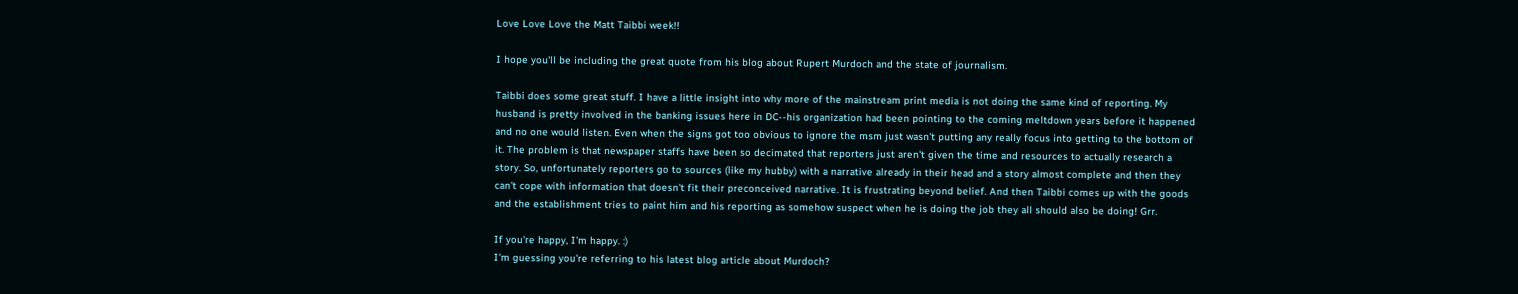Love Love Love the Matt Taibbi week!!

I hope you'll be including the great quote from his blog about Rupert Murdoch and the state of journalism.

Taibbi does some great stuff. I have a little insight into why more of the mainstream print media is not doing the same kind of reporting. My husband is pretty involved in the banking issues here in DC--his organization had been pointing to the coming meltdown years before it happened and no one would listen. Even when the signs got too obvious to ignore the msm just wasn't putting any really focus into getting to the bottom of it. The problem is that newspaper staffs have been so decimated that reporters just aren't given the time and resources to actually research a story. So, unfortunately reporters go to sources (like my hubby) with a narrative already in their head and a story almost complete and then they can't cope with information that doesn't fit their preconceived narrative. It is frustrating beyond belief. And then Taibbi comes up with the goods and the establishment tries to paint him and his reporting as somehow suspect when he is doing the job they all should also be doing! Grr.

If you're happy, I'm happy. :)
I'm guessing you're referring to his latest blog article about Murdoch?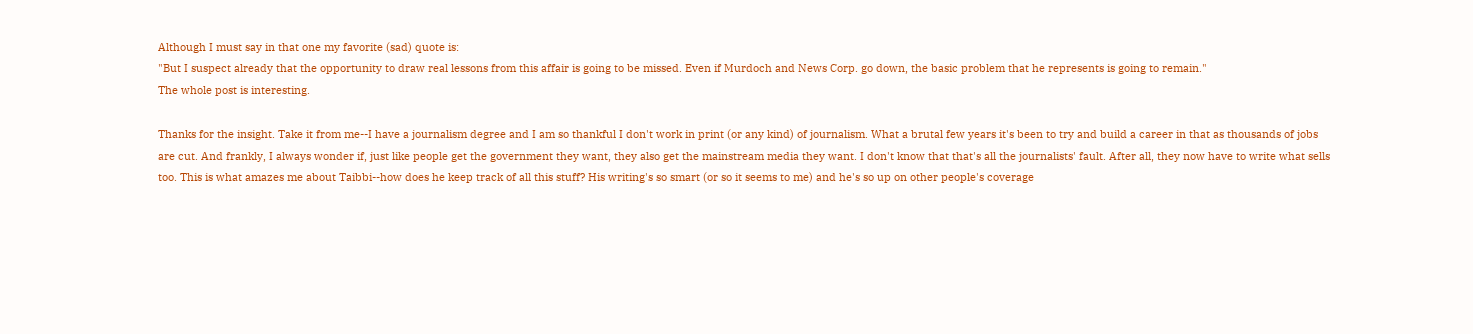Although I must say in that one my favorite (sad) quote is:
"But I suspect already that the opportunity to draw real lessons from this affair is going to be missed. Even if Murdoch and News Corp. go down, the basic problem that he represents is going to remain."
The whole post is interesting.

Thanks for the insight. Take it from me--I have a journalism degree and I am so thankful I don't work in print (or any kind) of journalism. What a brutal few years it's been to try and build a career in that as thousands of jobs are cut. And frankly, I always wonder if, just like people get the government they want, they also get the mainstream media they want. I don't know that that's all the journalists' fault. After all, they now have to write what sells too. This is what amazes me about Taibbi--how does he keep track of all this stuff? His writing's so smart (or so it seems to me) and he's so up on other people's coverage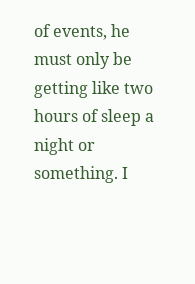of events, he must only be getting like two hours of sleep a night or something. I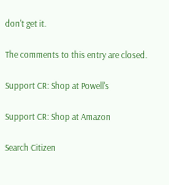don't get it.

The comments to this entry are closed.

Support CR: Shop at Powell's

Support CR: Shop at Amazon

Search Citizen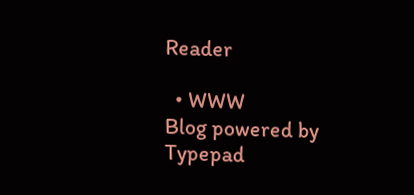Reader

  • WWW
Blog powered by Typepad